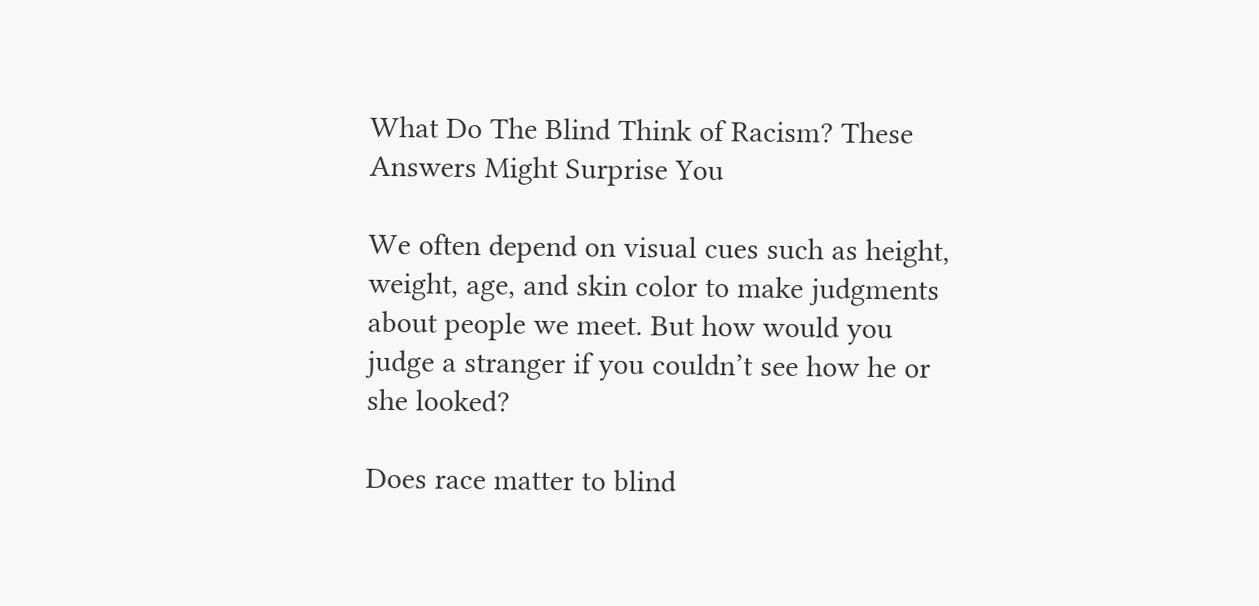What Do The Blind Think of Racism? These Answers Might Surprise You

We often depend on visual cues such as height, weight, age, and skin color to make judgments about people we meet. But how would you judge a stranger if you couldn’t see how he or she looked?

Does race matter to blind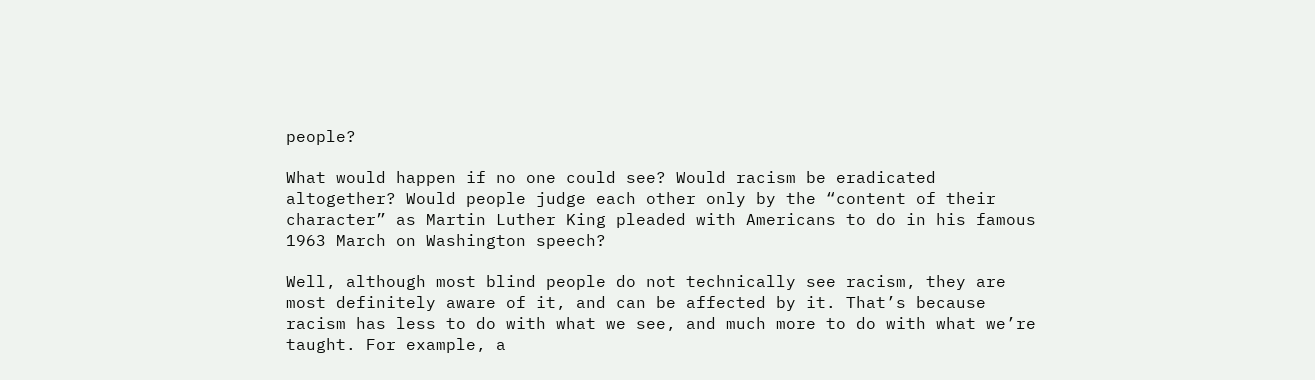people?

What would happen if no one could see? Would racism be eradicated altogether? Would people judge each other only by the “content of their character” as Martin Luther King pleaded with Americans to do in his famous 1963 March on Washington speech?

Well, although most blind people do not technically see racism, they are most definitely aware of it, and can be affected by it. That’s because racism has less to do with what we see, and much more to do with what we’re taught. For example, a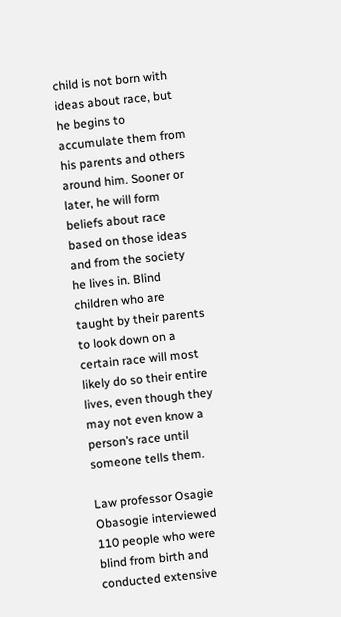child is not born with ideas about race, but he begins to accumulate them from his parents and others around him. Sooner or later, he will form beliefs about race based on those ideas and from the society he lives in. Blind children who are taught by their parents to look down on a certain race will most likely do so their entire lives, even though they may not even know a person’s race until someone tells them.

Law professor Osagie Obasogie interviewed 110 people who were blind from birth and conducted extensive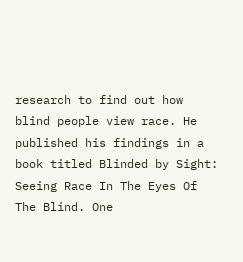research to find out how blind people view race. He published his findings in a book titled Blinded by Sight: Seeing Race In The Eyes Of The Blind. One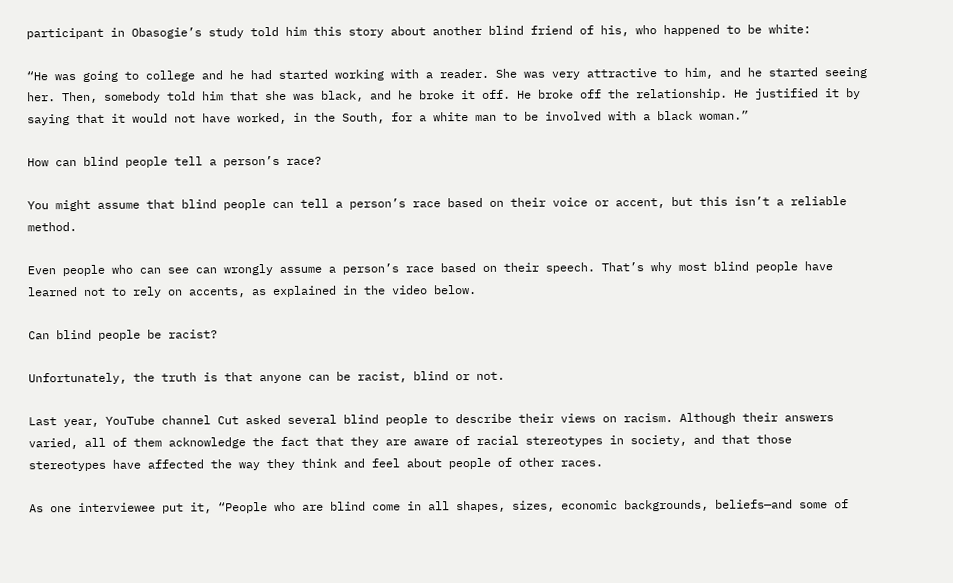participant in Obasogie’s study told him this story about another blind friend of his, who happened to be white:

“He was going to college and he had started working with a reader. She was very attractive to him, and he started seeing her. Then, somebody told him that she was black, and he broke it off. He broke off the relationship. He justified it by saying that it would not have worked, in the South, for a white man to be involved with a black woman.”

How can blind people tell a person’s race?

You might assume that blind people can tell a person’s race based on their voice or accent, but this isn’t a reliable method.

Even people who can see can wrongly assume a person’s race based on their speech. That’s why most blind people have learned not to rely on accents, as explained in the video below.

Can blind people be racist?

Unfortunately, the truth is that anyone can be racist, blind or not.

Last year, YouTube channel Cut asked several blind people to describe their views on racism. Although their answers varied, all of them acknowledge the fact that they are aware of racial stereotypes in society, and that those stereotypes have affected the way they think and feel about people of other races.

As one interviewee put it, “People who are blind come in all shapes, sizes, economic backgrounds, beliefs—and some of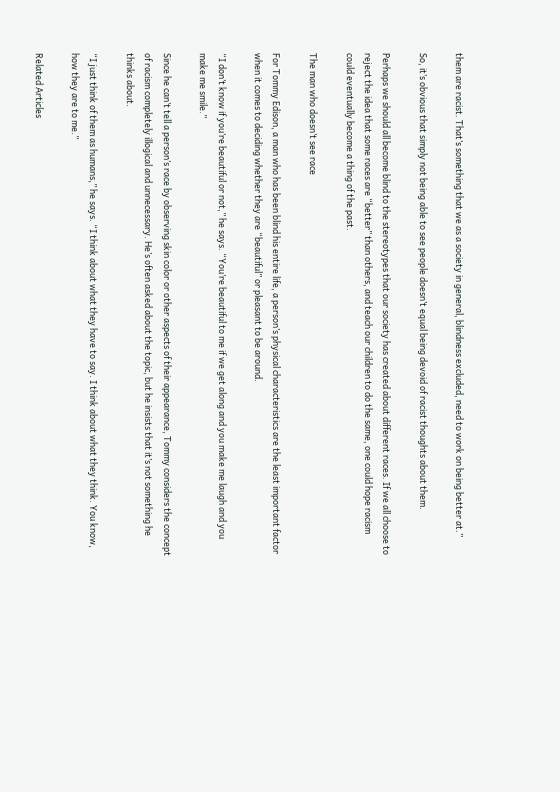them are racist. That’s something that we as a society in general, blindness excluded, need to work on being better at.”

So, it’s obvious that simply not being able to see people doesn’t equal being devoid of racist thoughts about them.

Perhaps we should all become blind to the stereotypes that our society has created about different races. If we all choose to reject the idea that some races are “better” than others, and teach our children to do the same, one could hope racism could eventually become a thing of the past.

The man who doesn’t see race

For Tommy Edison, a man who has been blind his entire life, a person’s physical characteristics are the least important factor when it comes to deciding whether they are “beautiful” or pleasant to be around.

“I don’t know if you’re beautiful or not,” he says. “You’re beautiful to me if we get along and you make me laugh and you make me smile.”

Since he can’t tell a person’s race by observing skin color or other aspects of their appearance, Tommy considers the concept of racism completely illogical and unnecessary. He’s often asked about the topic, but he insists that it’s not something he thinks about.

“I just think of them as humans,” he says. “I think about what they have to say. I think about what they think. You know, how they are to me.”

Related Articles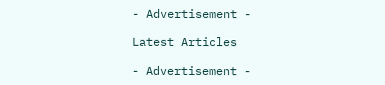- Advertisement -

Latest Articles

- Advertisement -